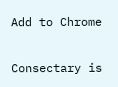Add to Chrome


Consectary is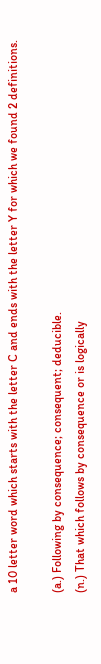a 10 letter word which starts with the letter C and ends with the letter Y for which we found 2 definitions.

(a.) Following by consequence; consequent; deducible.
(n.) That which follows by consequence or is logically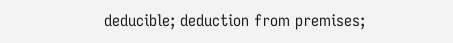deducible; deduction from premises;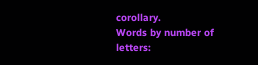corollary.
Words by number of letters: